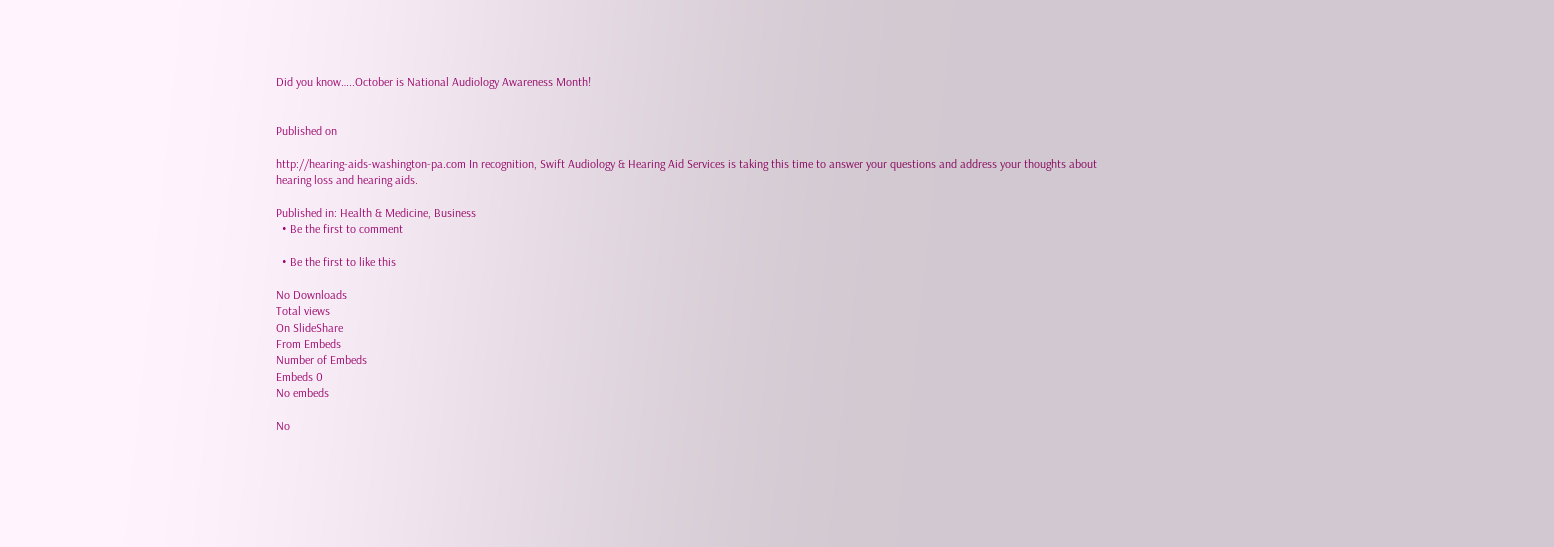Did you know…..October is National Audiology Awareness Month!


Published on

http://hearing-aids-washington-pa.com In recognition, Swift Audiology & Hearing Aid Services is taking this time to answer your questions and address your thoughts about hearing loss and hearing aids.

Published in: Health & Medicine, Business
  • Be the first to comment

  • Be the first to like this

No Downloads
Total views
On SlideShare
From Embeds
Number of Embeds
Embeds 0
No embeds

No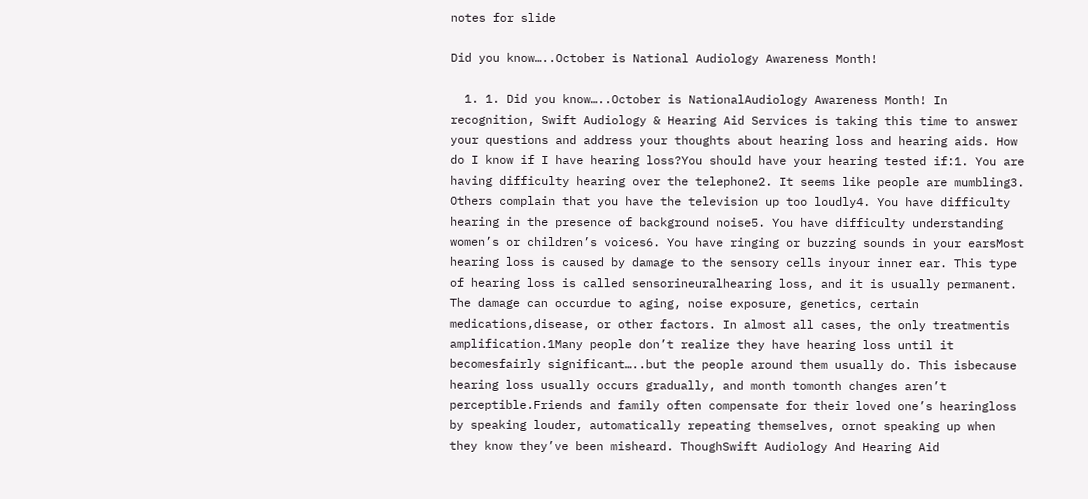notes for slide

Did you know…..October is National Audiology Awareness Month!

  1. 1. Did you know…..October is NationalAudiology Awareness Month! In recognition, Swift Audiology & Hearing Aid Services is taking this time to answer your questions and address your thoughts about hearing loss and hearing aids. How do I know if I have hearing loss?You should have your hearing tested if:1. You are having difficulty hearing over the telephone2. It seems like people are mumbling3. Others complain that you have the television up too loudly4. You have difficulty hearing in the presence of background noise5. You have difficulty understanding women’s or children’s voices6. You have ringing or buzzing sounds in your earsMost hearing loss is caused by damage to the sensory cells inyour inner ear. This type of hearing loss is called sensorineuralhearing loss, and it is usually permanent. The damage can occurdue to aging, noise exposure, genetics, certain medications,disease, or other factors. In almost all cases, the only treatmentis amplification.1Many people don’t realize they have hearing loss until it becomesfairly significant…..but the people around them usually do. This isbecause hearing loss usually occurs gradually, and month tomonth changes aren’t perceptible.Friends and family often compensate for their loved one’s hearingloss by speaking louder, automatically repeating themselves, ornot speaking up when they know they’ve been misheard. ThoughSwift Audiology And Hearing Aid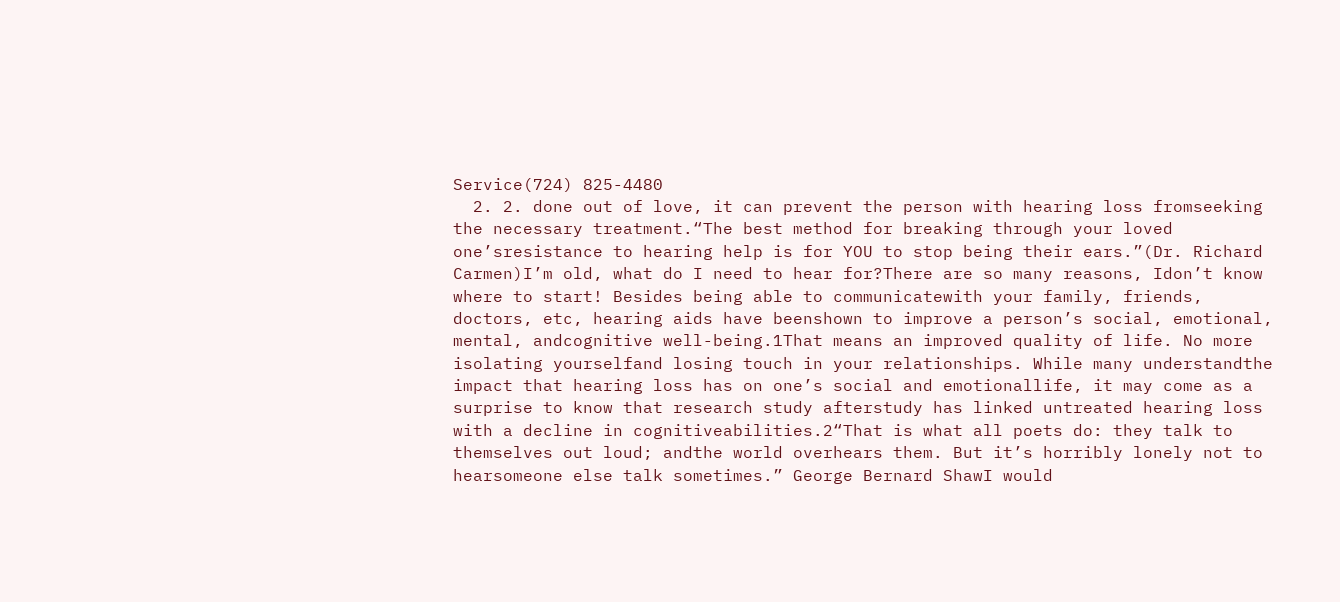Service(724) 825-4480
  2. 2. done out of love, it can prevent the person with hearing loss fromseeking the necessary treatment.“The best method for breaking through your loved one’sresistance to hearing help is for YOU to stop being their ears.”(Dr. Richard Carmen)I’m old, what do I need to hear for?There are so many reasons, Idon’t know where to start! Besides being able to communicatewith your family, friends, doctors, etc, hearing aids have beenshown to improve a person’s social, emotional, mental, andcognitive well-being.1That means an improved quality of life. No more isolating yourselfand losing touch in your relationships. While many understandthe impact that hearing loss has on one’s social and emotionallife, it may come as a surprise to know that research study afterstudy has linked untreated hearing loss with a decline in cognitiveabilities.2“That is what all poets do: they talk to themselves out loud; andthe world overhears them. But it’s horribly lonely not to hearsomeone else talk sometimes.” George Bernard ShawI would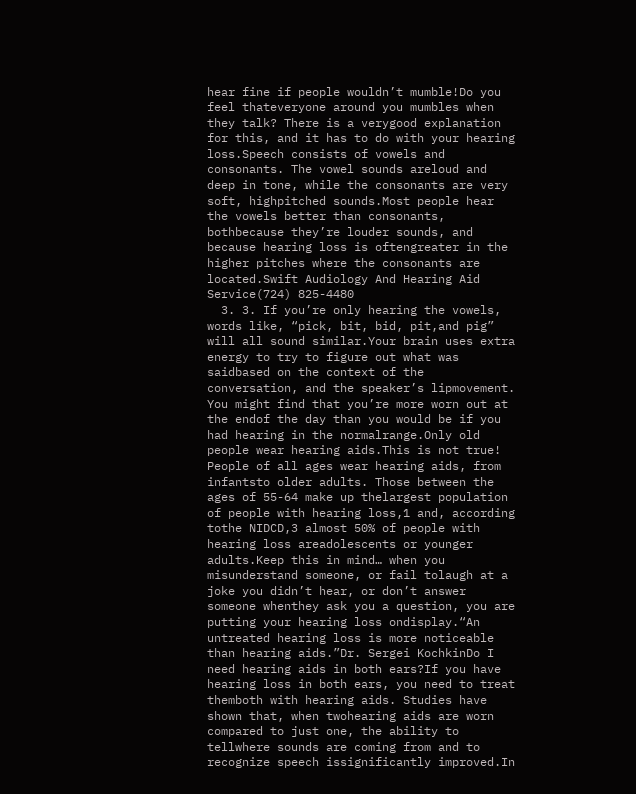hear fine if people wouldn’t mumble!Do you feel thateveryone around you mumbles when they talk? There is a verygood explanation for this, and it has to do with your hearing loss.Speech consists of vowels and consonants. The vowel sounds areloud and deep in tone, while the consonants are very soft, highpitched sounds.Most people hear the vowels better than consonants, bothbecause they’re louder sounds, and because hearing loss is oftengreater in the higher pitches where the consonants are located.Swift Audiology And Hearing Aid Service(724) 825-4480
  3. 3. If you’re only hearing the vowels, words like, “pick, bit, bid, pit,and pig” will all sound similar.Your brain uses extra energy to try to figure out what was saidbased on the context of the conversation, and the speaker’s lipmovement. You might find that you’re more worn out at the endof the day than you would be if you had hearing in the normalrange.Only old people wear hearing aids.This is not true! People of all ages wear hearing aids, from infantsto older adults. Those between the ages of 55-64 make up thelargest population of people with hearing loss,1 and, according tothe NIDCD,3 almost 50% of people with hearing loss areadolescents or younger adults.Keep this in mind… when you misunderstand someone, or fail tolaugh at a joke you didn’t hear, or don’t answer someone whenthey ask you a question, you are putting your hearing loss ondisplay.“An untreated hearing loss is more noticeable than hearing aids.”Dr. Sergei KochkinDo I need hearing aids in both ears?If you have hearing loss in both ears, you need to treat themboth with hearing aids. Studies have shown that, when twohearing aids are worn compared to just one, the ability to tellwhere sounds are coming from and to recognize speech issignificantly improved.In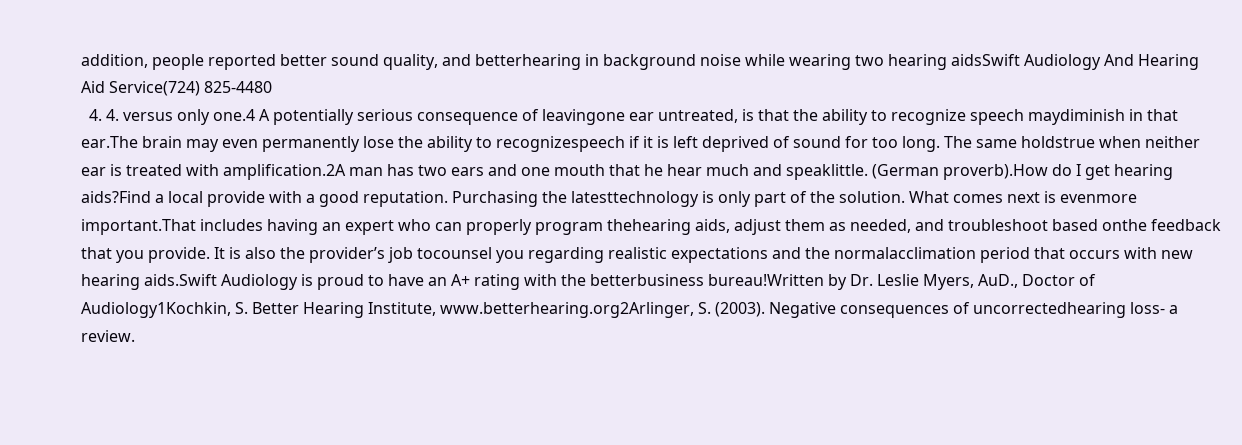addition, people reported better sound quality, and betterhearing in background noise while wearing two hearing aidsSwift Audiology And Hearing Aid Service(724) 825-4480
  4. 4. versus only one.4 A potentially serious consequence of leavingone ear untreated, is that the ability to recognize speech maydiminish in that ear.The brain may even permanently lose the ability to recognizespeech if it is left deprived of sound for too long. The same holdstrue when neither ear is treated with amplification.2A man has two ears and one mouth that he hear much and speaklittle. (German proverb).How do I get hearing aids?Find a local provide with a good reputation. Purchasing the latesttechnology is only part of the solution. What comes next is evenmore important.That includes having an expert who can properly program thehearing aids, adjust them as needed, and troubleshoot based onthe feedback that you provide. It is also the provider’s job tocounsel you regarding realistic expectations and the normalacclimation period that occurs with new hearing aids.Swift Audiology is proud to have an A+ rating with the betterbusiness bureau!Written by Dr. Leslie Myers, AuD., Doctor of Audiology1Kochkin, S. Better Hearing Institute, www.betterhearing.org2Arlinger, S. (2003). Negative consequences of uncorrectedhearing loss- a review.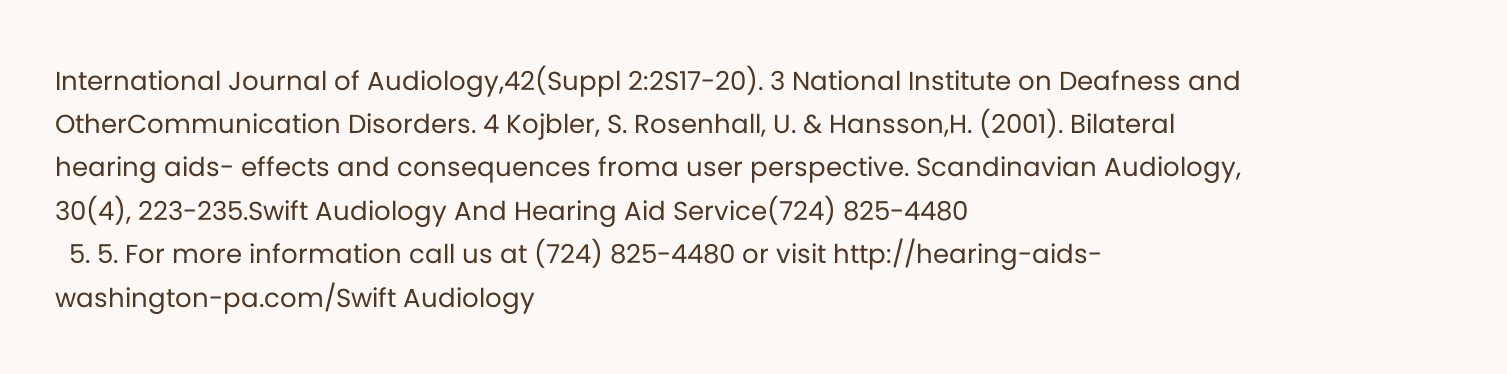International Journal of Audiology,42(Suppl 2:2S17-20). 3 National Institute on Deafness and OtherCommunication Disorders. 4 Kojbler, S. Rosenhall, U. & Hansson,H. (2001). Bilateral hearing aids- effects and consequences froma user perspective. Scandinavian Audiology, 30(4), 223-235.Swift Audiology And Hearing Aid Service(724) 825-4480
  5. 5. For more information call us at (724) 825-4480 or visit http://hearing-aids-washington-pa.com/Swift Audiology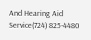And Hearing Aid Service(724) 825-4480